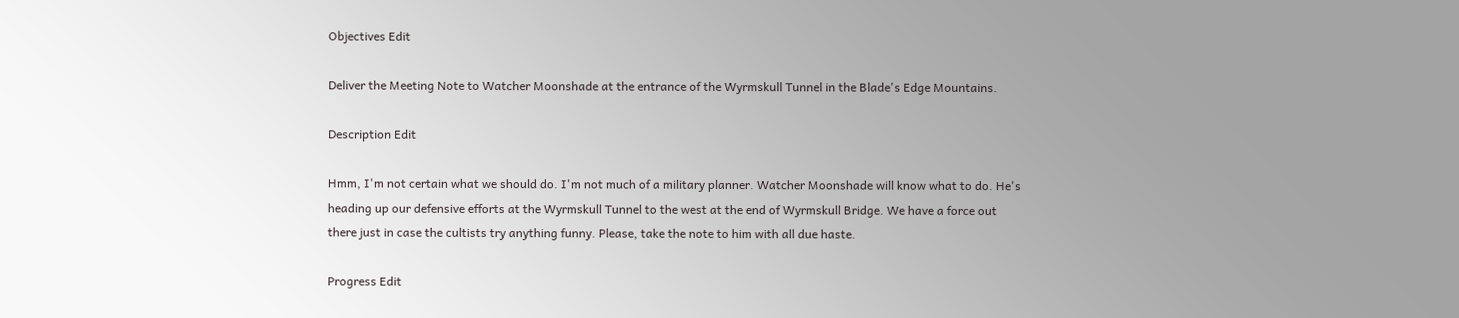Objectives Edit

Deliver the Meeting Note to Watcher Moonshade at the entrance of the Wyrmskull Tunnel in the Blade's Edge Mountains.

Description Edit

Hmm, I'm not certain what we should do. I'm not much of a military planner. Watcher Moonshade will know what to do. He's heading up our defensive efforts at the Wyrmskull Tunnel to the west at the end of Wyrmskull Bridge. We have a force out there just in case the cultists try anything funny. Please, take the note to him with all due haste.

Progress Edit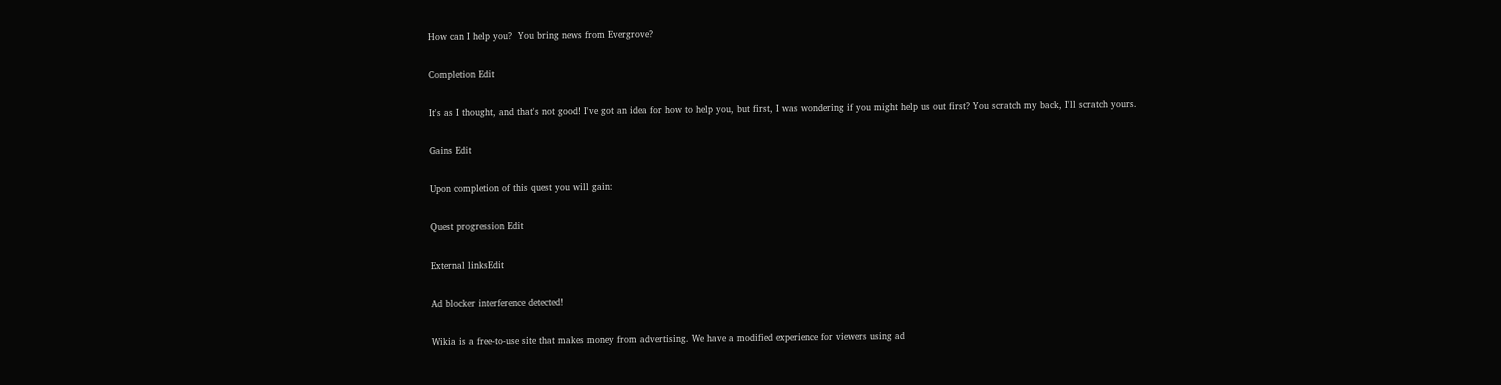How can I help you?  You bring news from Evergrove?

Completion Edit

It's as I thought, and that's not good! I've got an idea for how to help you, but first, I was wondering if you might help us out first? You scratch my back, I'll scratch yours.

Gains Edit

Upon completion of this quest you will gain:

Quest progression Edit

External linksEdit

Ad blocker interference detected!

Wikia is a free-to-use site that makes money from advertising. We have a modified experience for viewers using ad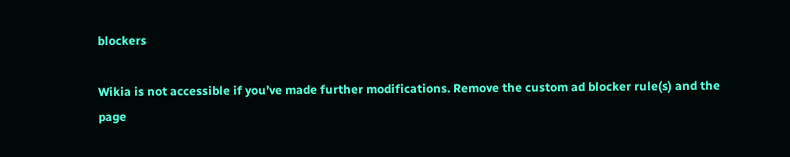blockers

Wikia is not accessible if you’ve made further modifications. Remove the custom ad blocker rule(s) and the page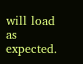will load as expected.